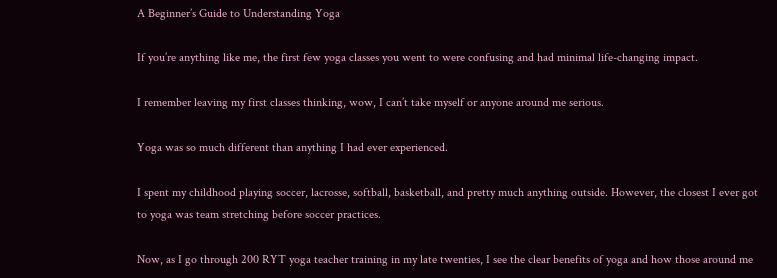A Beginner’s Guide to Understanding Yoga

If you’re anything like me, the first few yoga classes you went to were confusing and had minimal life-changing impact.

I remember leaving my first classes thinking, wow, I can’t take myself or anyone around me serious.

Yoga was so much different than anything I had ever experienced.

I spent my childhood playing soccer, lacrosse, softball, basketball, and pretty much anything outside. However, the closest I ever got to yoga was team stretching before soccer practices.

Now, as I go through 200 RYT yoga teacher training in my late twenties, I see the clear benefits of yoga and how those around me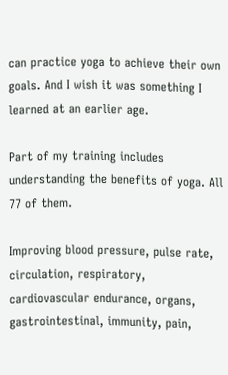can practice yoga to achieve their own goals. And I wish it was something I learned at an earlier age.

Part of my training includes understanding the benefits of yoga. All 77 of them.

Improving blood pressure, pulse rate, circulation, respiratory, cardiovascular endurance, organs, gastrointestinal, immunity, pain,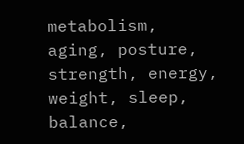metabolism, aging, posture, strength, energy, weight, sleep, balance,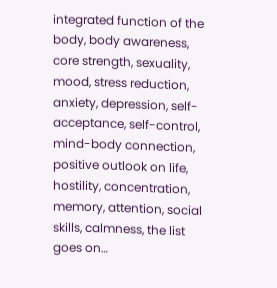integrated function of the body, body awareness, core strength, sexuality, mood, stress reduction, anxiety, depression, self-acceptance, self-control, mind-body connection, positive outlook on life, hostility, concentration, memory, attention, social skills, calmness, the list goes on…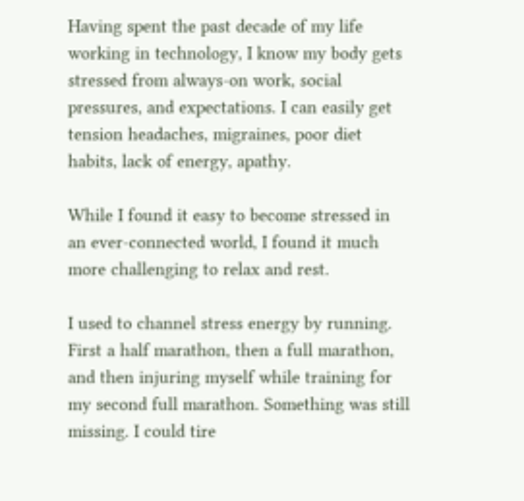Having spent the past decade of my life working in technology, I know my body gets stressed from always-on work, social pressures, and expectations. I can easily get tension headaches, migraines, poor diet habits, lack of energy, apathy.

While I found it easy to become stressed in an ever-connected world, I found it much more challenging to relax and rest.

I used to channel stress energy by running. First a half marathon, then a full marathon, and then injuring myself while training for my second full marathon. Something was still missing. I could tire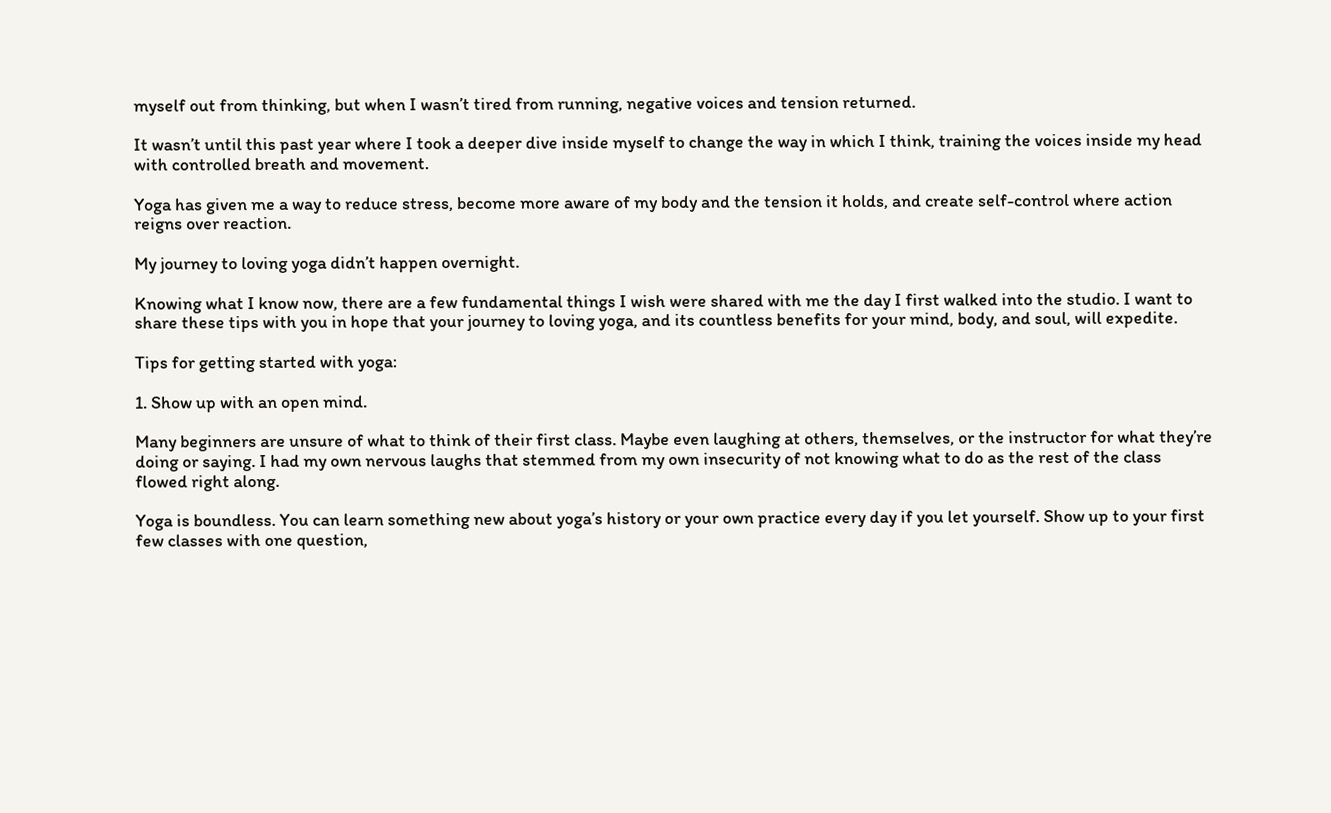myself out from thinking, but when I wasn’t tired from running, negative voices and tension returned.

It wasn’t until this past year where I took a deeper dive inside myself to change the way in which I think, training the voices inside my head with controlled breath and movement.

Yoga has given me a way to reduce stress, become more aware of my body and the tension it holds, and create self-control where action reigns over reaction.

My journey to loving yoga didn’t happen overnight.

Knowing what I know now, there are a few fundamental things I wish were shared with me the day I first walked into the studio. I want to share these tips with you in hope that your journey to loving yoga, and its countless benefits for your mind, body, and soul, will expedite.

Tips for getting started with yoga:

1. Show up with an open mind.

Many beginners are unsure of what to think of their first class. Maybe even laughing at others, themselves, or the instructor for what they’re doing or saying. I had my own nervous laughs that stemmed from my own insecurity of not knowing what to do as the rest of the class flowed right along.

Yoga is boundless. You can learn something new about yoga’s history or your own practice every day if you let yourself. Show up to your first few classes with one question,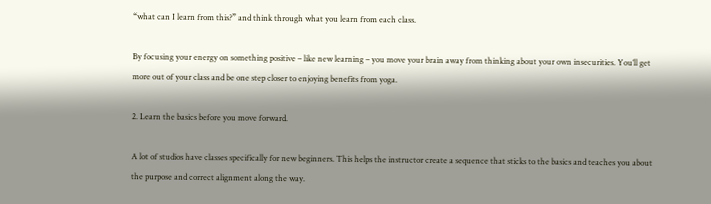“what can I learn from this?” and think through what you learn from each class.

By focusing your energy on something positive – like new learning – you move your brain away from thinking about your own insecurities. You’ll get more out of your class and be one step closer to enjoying benefits from yoga.

2. Learn the basics before you move forward.

A lot of studios have classes specifically for new beginners. This helps the instructor create a sequence that sticks to the basics and teaches you about the purpose and correct alignment along the way.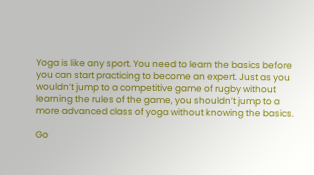Yoga is like any sport. You need to learn the basics before you can start practicing to become an expert. Just as you wouldn’t jump to a competitive game of rugby without learning the rules of the game, you shouldn’t jump to a more advanced class of yoga without knowing the basics.

Go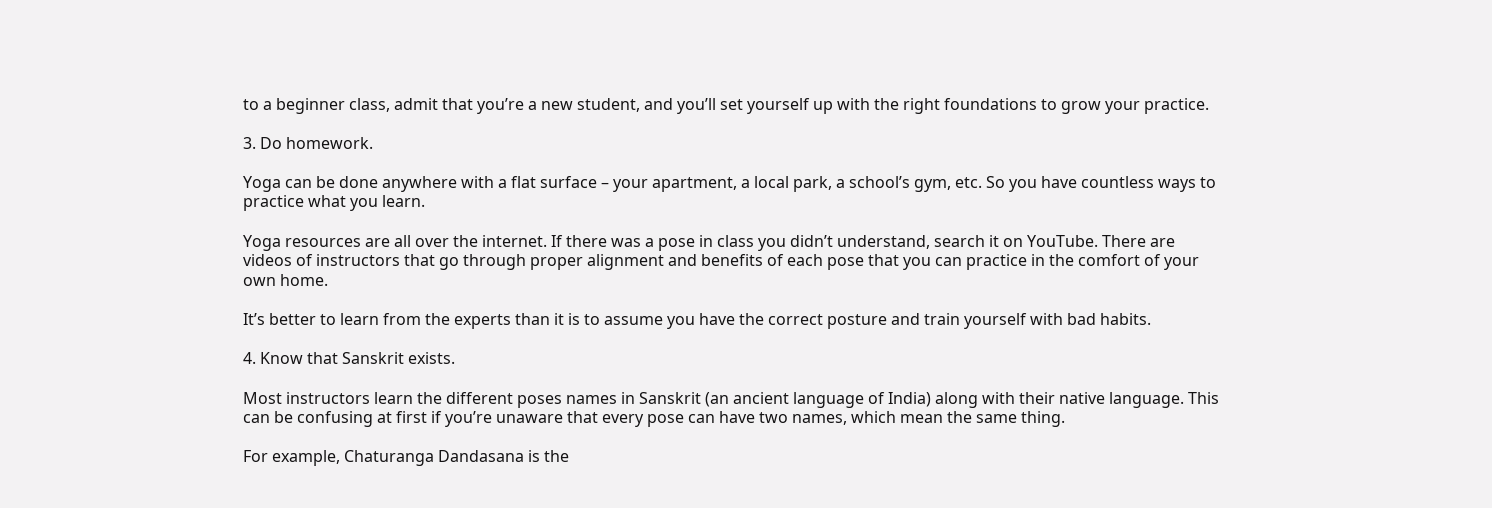to a beginner class, admit that you’re a new student, and you’ll set yourself up with the right foundations to grow your practice.

3. Do homework.

Yoga can be done anywhere with a flat surface – your apartment, a local park, a school’s gym, etc. So you have countless ways to practice what you learn.

Yoga resources are all over the internet. If there was a pose in class you didn’t understand, search it on YouTube. There are videos of instructors that go through proper alignment and benefits of each pose that you can practice in the comfort of your own home.

It’s better to learn from the experts than it is to assume you have the correct posture and train yourself with bad habits.

4. Know that Sanskrit exists.

Most instructors learn the different poses names in Sanskrit (an ancient language of India) along with their native language. This can be confusing at first if you’re unaware that every pose can have two names, which mean the same thing.

For example, Chaturanga Dandasana is the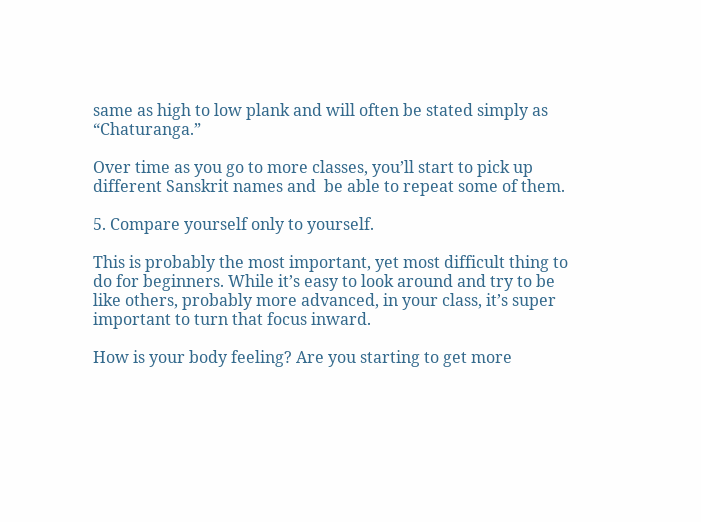same as high to low plank and will often be stated simply as “Chaturanga.”

Over time as you go to more classes, you’ll start to pick up different Sanskrit names and  be able to repeat some of them.

5. Compare yourself only to yourself.

This is probably the most important, yet most difficult thing to do for beginners. While it’s easy to look around and try to be like others, probably more advanced, in your class, it’s super important to turn that focus inward.

How is your body feeling? Are you starting to get more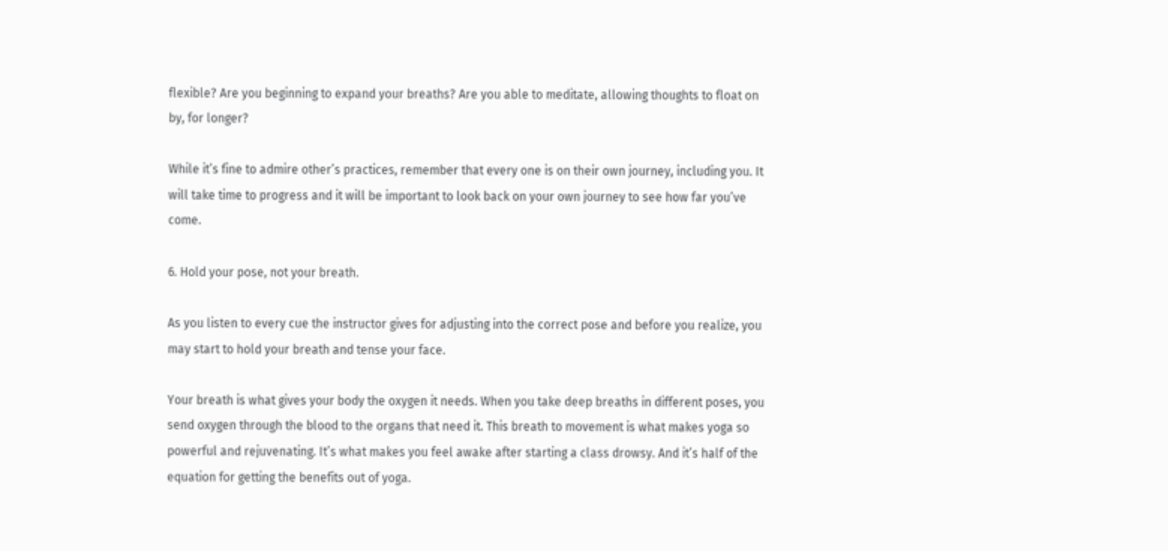flexible? Are you beginning to expand your breaths? Are you able to meditate, allowing thoughts to float on by, for longer?

While it’s fine to admire other’s practices, remember that every one is on their own journey, including you. It will take time to progress and it will be important to look back on your own journey to see how far you’ve come.

6. Hold your pose, not your breath.

As you listen to every cue the instructor gives for adjusting into the correct pose and before you realize, you may start to hold your breath and tense your face.

Your breath is what gives your body the oxygen it needs. When you take deep breaths in different poses, you send oxygen through the blood to the organs that need it. This breath to movement is what makes yoga so powerful and rejuvenating. It’s what makes you feel awake after starting a class drowsy. And it’s half of the equation for getting the benefits out of yoga.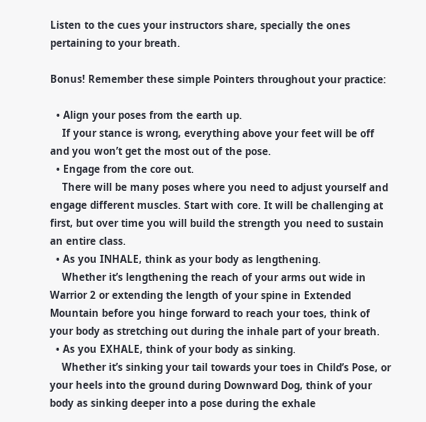Listen to the cues your instructors share, specially the ones pertaining to your breath.

Bonus! Remember these simple Pointers throughout your practice:

  • Align your poses from the earth up.
    If your stance is wrong, everything above your feet will be off and you won’t get the most out of the pose.
  • Engage from the core out.
    There will be many poses where you need to adjust yourself and engage different muscles. Start with core. It will be challenging at first, but over time you will build the strength you need to sustain an entire class.
  • As you INHALE, think as your body as lengthening.
    Whether it’s lengthening the reach of your arms out wide in Warrior 2 or extending the length of your spine in Extended Mountain before you hinge forward to reach your toes, think of your body as stretching out during the inhale part of your breath.
  • As you EXHALE, think of your body as sinking.
    Whether it’s sinking your tail towards your toes in Child’s Pose, or your heels into the ground during Downward Dog, think of your body as sinking deeper into a pose during the exhale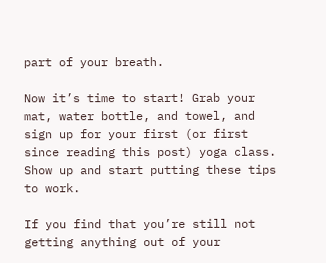part of your breath.

Now it’s time to start! Grab your mat, water bottle, and towel, and sign up for your first (or first since reading this post) yoga class. Show up and start putting these tips to work.

If you find that you’re still not getting anything out of your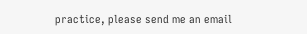practice, please send me an email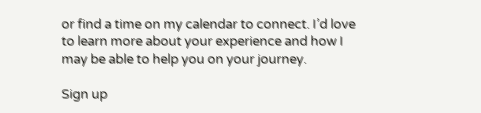or find a time on my calendar to connect. I’d love to learn more about your experience and how I may be able to help you on your journey.

Sign up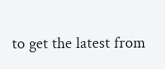to get the latest from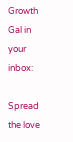Growth Gal in your inbox:

Spread the love